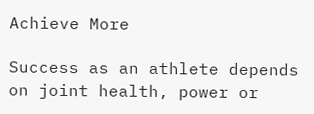Achieve More

Success as an athlete depends on joint health, power or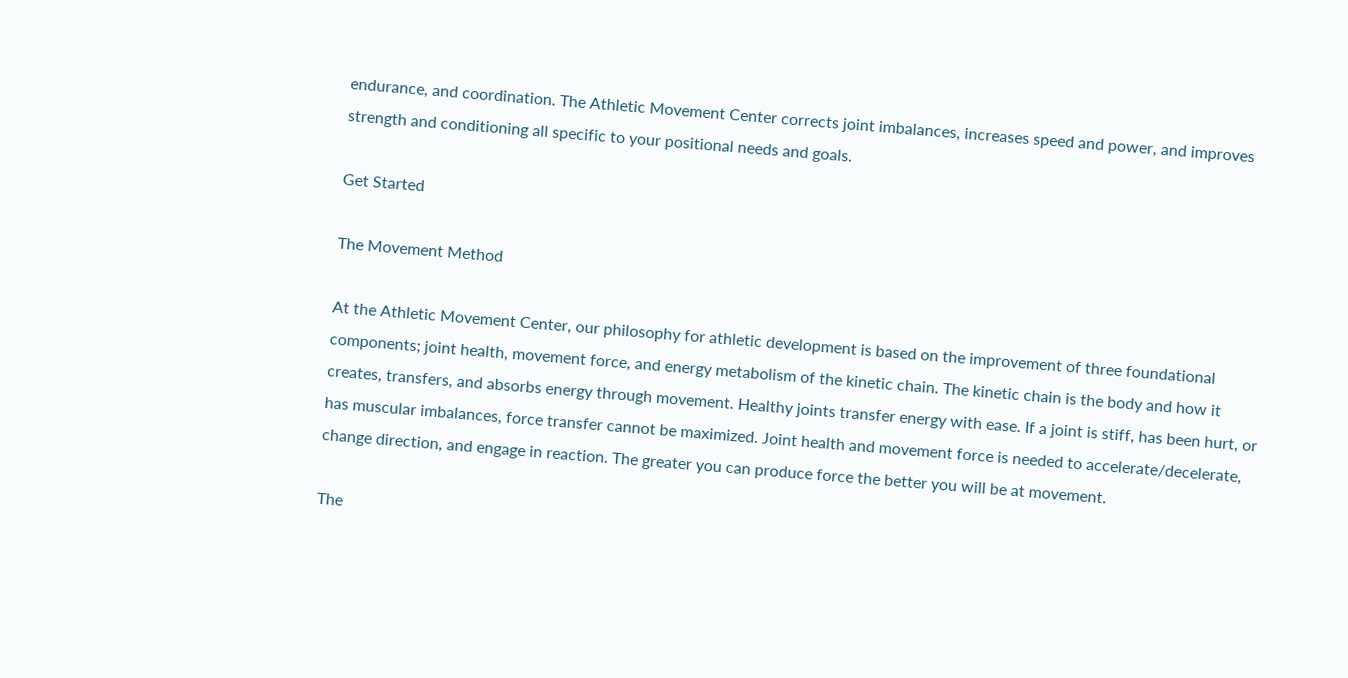endurance, and coordination. The Athletic Movement Center corrects joint imbalances, increases speed and power, and improves strength and conditioning all specific to your positional needs and goals.

Get Started

The Movement Method

At the Athletic Movement Center, our philosophy for athletic development is based on the improvement of three foundational components; joint health, movement force, and energy metabolism of the kinetic chain. The kinetic chain is the body and how it creates, transfers, and absorbs energy through movement. Healthy joints transfer energy with ease. If a joint is stiff, has been hurt, or has muscular imbalances, force transfer cannot be maximized. Joint health and movement force is needed to accelerate/decelerate, change direction, and engage in reaction. The greater you can produce force the better you will be at movement.

The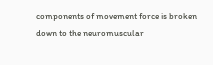components of movement force is broken down to the neuromuscular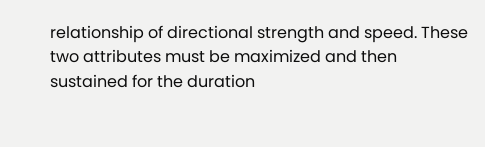relationship of directional strength and speed. These two attributes must be maximized and then sustained for the duration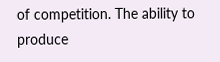of competition. The ability to produce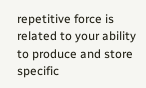repetitive force is related to your ability to produce and store specific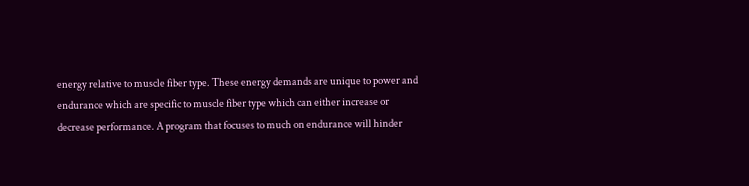energy relative to muscle fiber type. These energy demands are unique to power and endurance which are specific to muscle fiber type which can either increase or decrease performance. A program that focuses to much on endurance will hinder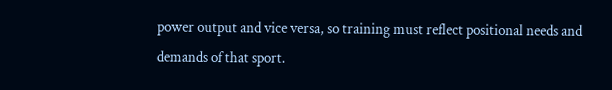power output and vice versa, so training must reflect positional needs and demands of that sport.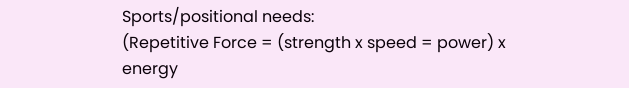Sports/positional needs:
(Repetitive Force = (strength x speed = power) x energy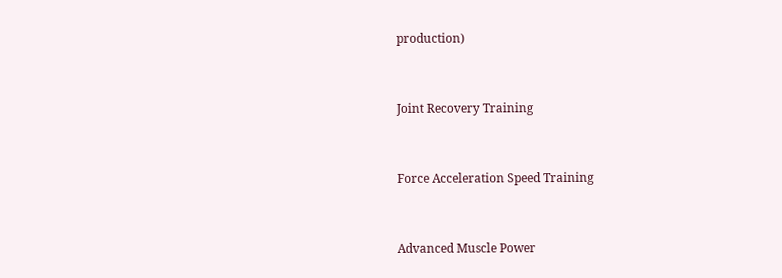production)


Joint Recovery Training


Force Acceleration Speed Training


Advanced Muscle Power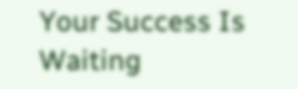Your Success Is Waiting